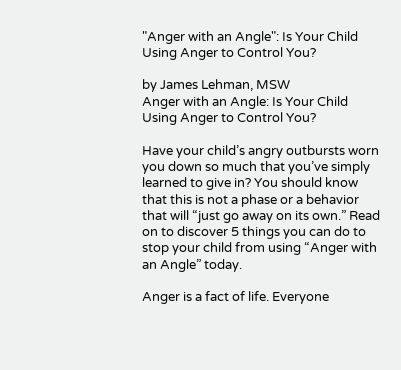"Anger with an Angle": Is Your Child Using Anger to Control You?

by James Lehman, MSW
Anger with an Angle: Is Your Child Using Anger to Control You?

Have your child’s angry outbursts worn you down so much that you’ve simply learned to give in? You should know that this is not a phase or a behavior that will “just go away on its own.” Read on to discover 5 things you can do to stop your child from using “Anger with an Angle” today.

Anger is a fact of life. Everyone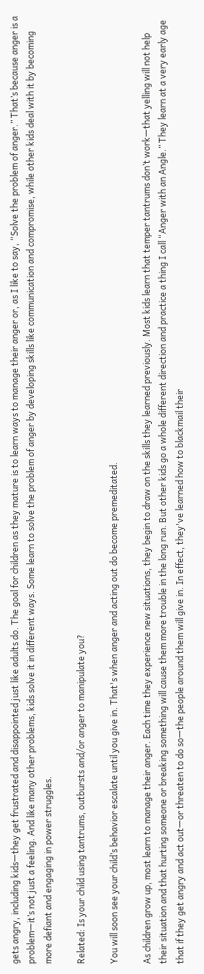gets angry, including kids—they get frustrated and disappointed just like adults do. The goal for children as they mature is to learn ways to manage their anger or, as I like to say, “Solve the problem of anger.” That’s because anger is a problem—it’s not just a feeling. And like many other problems, kids solve it in different ways. Some learn to solve the problem of anger by developing skills like communication and compromise, while other kids deal with it by becoming more defiant and engaging in power struggles.

Related: Is your child using tantrums, outbursts and/or anger to manipulate you?

You will soon see your child’s behavior escalate until you give in. That's when anger and acting out do become premeditated.

As children grow up, most learn to manage their anger. Each time they experience new situations, they begin to draw on the skills they learned previously. Most kids learn that temper tantrums don’t work—that yelling will not help their situation and that hurting someone or breaking something will cause them more trouble in the long run. But other kids go a whole different direction and practice a thing I call “Anger with an Angle.” They learn at a very early age that if they get angry and act out—or threaten to do so—the people around them will give in. In effect, they've learned how to blackmail their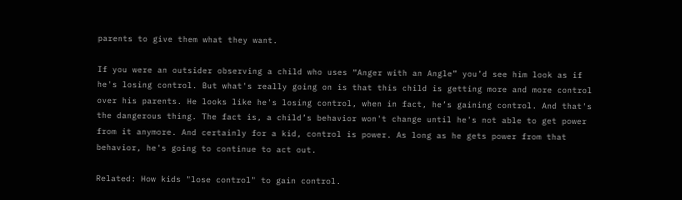parents to give them what they want.

If you were an outsider observing a child who uses “Anger with an Angle” you’d see him look as if he's losing control. But what's really going on is that this child is getting more and more control over his parents. He looks like he's losing control, when in fact, he’s gaining control. And that's the dangerous thing. The fact is, a child’s behavior won't change until he's not able to get power from it anymore. And certainly for a kid, control is power. As long as he gets power from that behavior, he's going to continue to act out.

Related: How kids "lose control" to gain control.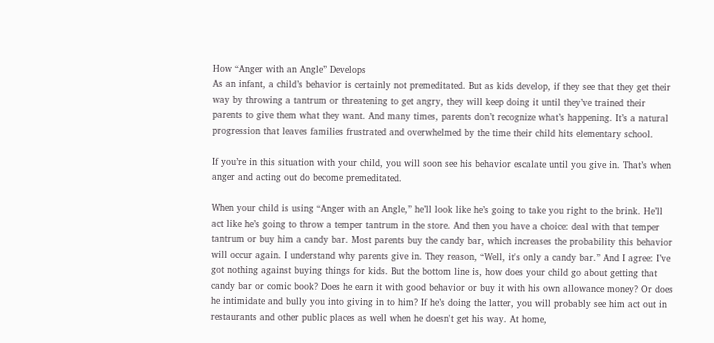How “Anger with an Angle” Develops
As an infant, a child’s behavior is certainly not premeditated. But as kids develop, if they see that they get their way by throwing a tantrum or threatening to get angry, they will keep doing it until they’ve trained their parents to give them what they want. And many times, parents don’t recognize what’s happening. It’s a natural progression that leaves families frustrated and overwhelmed by the time their child hits elementary school.

If you’re in this situation with your child, you will soon see his behavior escalate until you give in. That’s when anger and acting out do become premeditated.

When your child is using “Anger with an Angle,” he’ll look like he’s going to take you right to the brink. He’ll act like he’s going to throw a temper tantrum in the store. And then you have a choice: deal with that temper tantrum or buy him a candy bar. Most parents buy the candy bar, which increases the probability this behavior will occur again. I understand why parents give in. They reason, “Well, it's only a candy bar.” And I agree: I’ve got nothing against buying things for kids. But the bottom line is, how does your child go about getting that candy bar or comic book? Does he earn it with good behavior or buy it with his own allowance money? Or does he intimidate and bully you into giving in to him? If he’s doing the latter, you will probably see him act out in restaurants and other public places as well when he doesn't get his way. At home,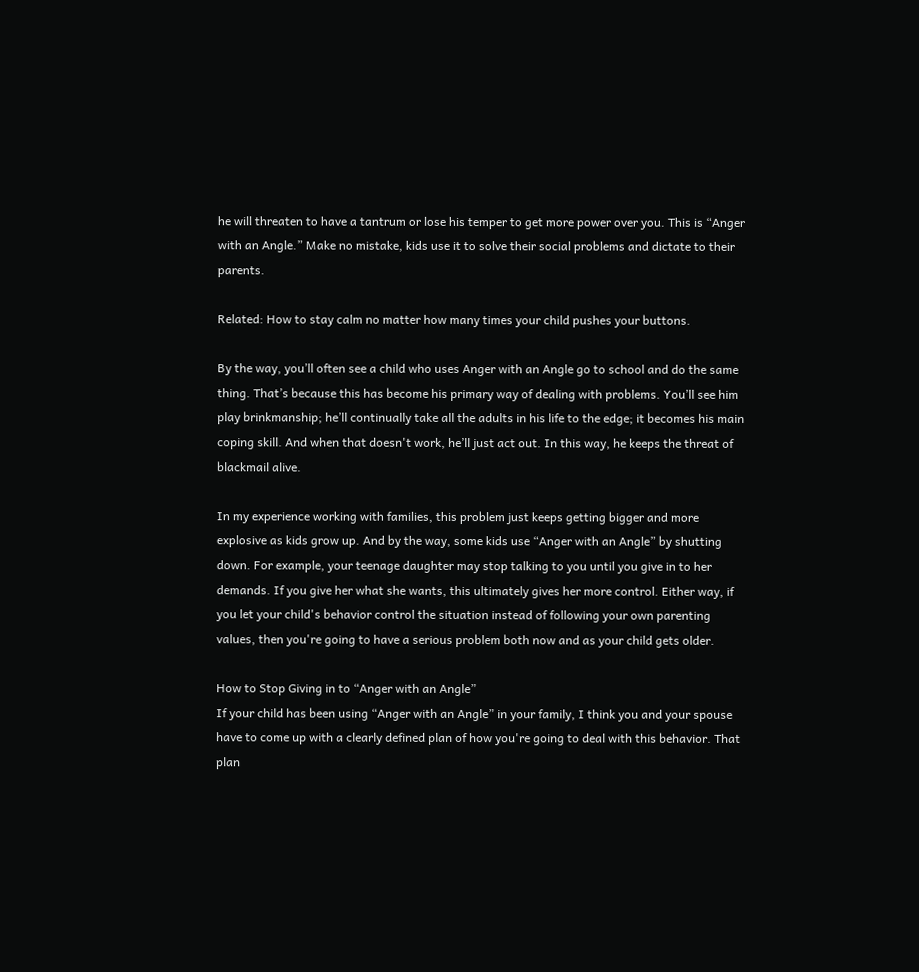he will threaten to have a tantrum or lose his temper to get more power over you. This is “Anger with an Angle.” Make no mistake, kids use it to solve their social problems and dictate to their parents.

Related: How to stay calm no matter how many times your child pushes your buttons.

By the way, you’ll often see a child who uses Anger with an Angle go to school and do the same thing. That’s because this has become his primary way of dealing with problems. You’ll see him play brinkmanship; he’ll continually take all the adults in his life to the edge; it becomes his main coping skill. And when that doesn't work, he’ll just act out. In this way, he keeps the threat of blackmail alive.

In my experience working with families, this problem just keeps getting bigger and more explosive as kids grow up. And by the way, some kids use “Anger with an Angle” by shutting down. For example, your teenage daughter may stop talking to you until you give in to her demands. If you give her what she wants, this ultimately gives her more control. Either way, if you let your child's behavior control the situation instead of following your own parenting values, then you're going to have a serious problem both now and as your child gets older.

How to Stop Giving in to “Anger with an Angle”
If your child has been using “Anger with an Angle” in your family, I think you and your spouse have to come up with a clearly defined plan of how you're going to deal with this behavior. That plan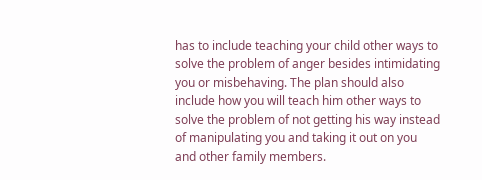has to include teaching your child other ways to solve the problem of anger besides intimidating you or misbehaving. The plan should also include how you will teach him other ways to solve the problem of not getting his way instead of manipulating you and taking it out on you and other family members.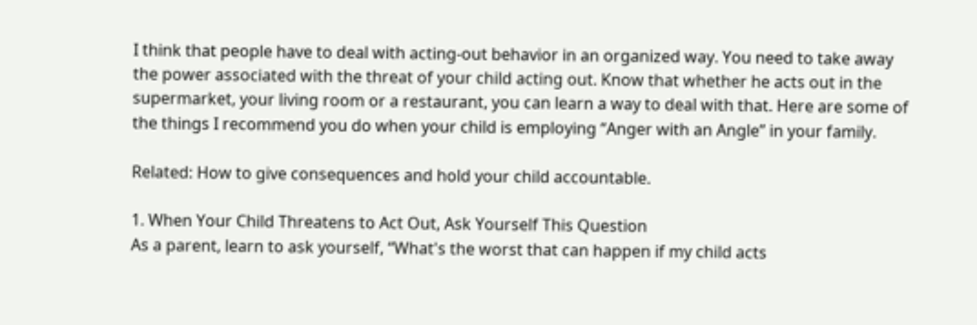I think that people have to deal with acting-out behavior in an organized way. You need to take away the power associated with the threat of your child acting out. Know that whether he acts out in the supermarket, your living room or a restaurant, you can learn a way to deal with that. Here are some of the things I recommend you do when your child is employing “Anger with an Angle” in your family.

Related: How to give consequences and hold your child accountable.

1. When Your Child Threatens to Act Out, Ask Yourself This Question
As a parent, learn to ask yourself, “What's the worst that can happen if my child acts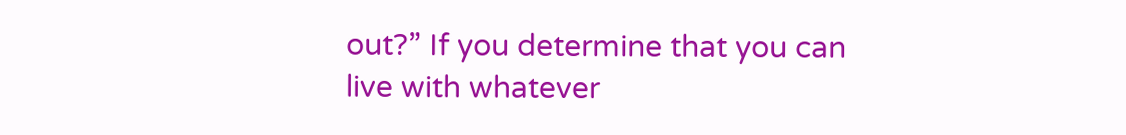out?” If you determine that you can live with whatever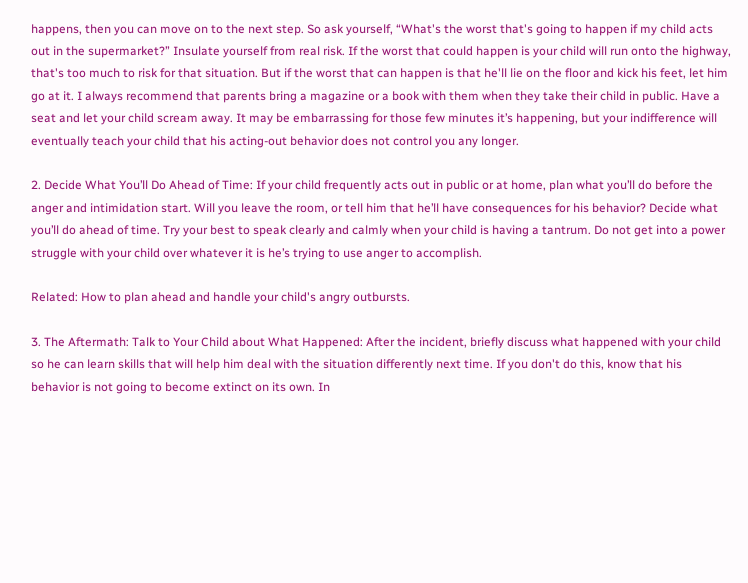happens, then you can move on to the next step. So ask yourself, “What's the worst that's going to happen if my child acts out in the supermarket?” Insulate yourself from real risk. If the worst that could happen is your child will run onto the highway, that's too much to risk for that situation. But if the worst that can happen is that he'll lie on the floor and kick his feet, let him go at it. I always recommend that parents bring a magazine or a book with them when they take their child in public. Have a seat and let your child scream away. It may be embarrassing for those few minutes it’s happening, but your indifference will eventually teach your child that his acting-out behavior does not control you any longer.

2. Decide What You’ll Do Ahead of Time: If your child frequently acts out in public or at home, plan what you’ll do before the anger and intimidation start. Will you leave the room, or tell him that he’ll have consequences for his behavior? Decide what you’ll do ahead of time. Try your best to speak clearly and calmly when your child is having a tantrum. Do not get into a power struggle with your child over whatever it is he’s trying to use anger to accomplish.

Related: How to plan ahead and handle your child's angry outbursts.

3. The Aftermath: Talk to Your Child about What Happened: After the incident, briefly discuss what happened with your child so he can learn skills that will help him deal with the situation differently next time. If you don't do this, know that his behavior is not going to become extinct on its own. In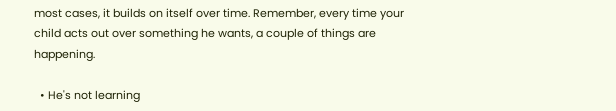most cases, it builds on itself over time. Remember, every time your child acts out over something he wants, a couple of things are happening.

  • He's not learning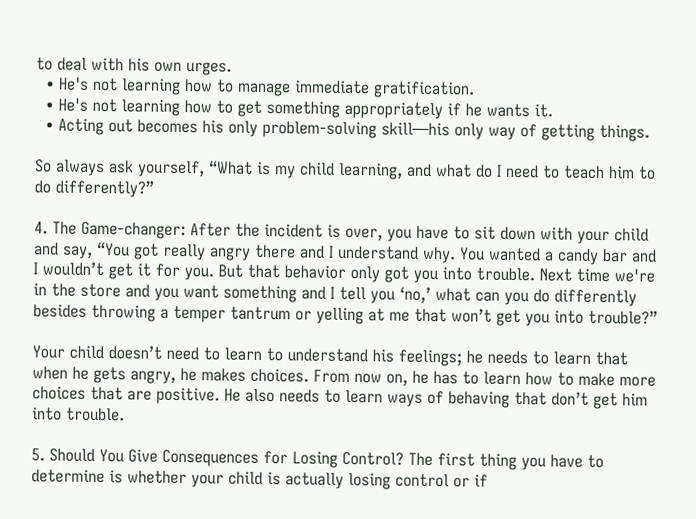to deal with his own urges.
  • He's not learning how to manage immediate gratification.
  • He's not learning how to get something appropriately if he wants it.
  • Acting out becomes his only problem-solving skill—his only way of getting things.

So always ask yourself, “What is my child learning, and what do I need to teach him to do differently?”

4. The Game-changer: After the incident is over, you have to sit down with your child and say, “You got really angry there and I understand why. You wanted a candy bar and I wouldn’t get it for you. But that behavior only got you into trouble. Next time we're in the store and you want something and I tell you ‘no,’ what can you do differently besides throwing a temper tantrum or yelling at me that won’t get you into trouble?”

Your child doesn’t need to learn to understand his feelings; he needs to learn that when he gets angry, he makes choices. From now on, he has to learn how to make more choices that are positive. He also needs to learn ways of behaving that don’t get him into trouble.

5. Should You Give Consequences for Losing Control? The first thing you have to determine is whether your child is actually losing control or if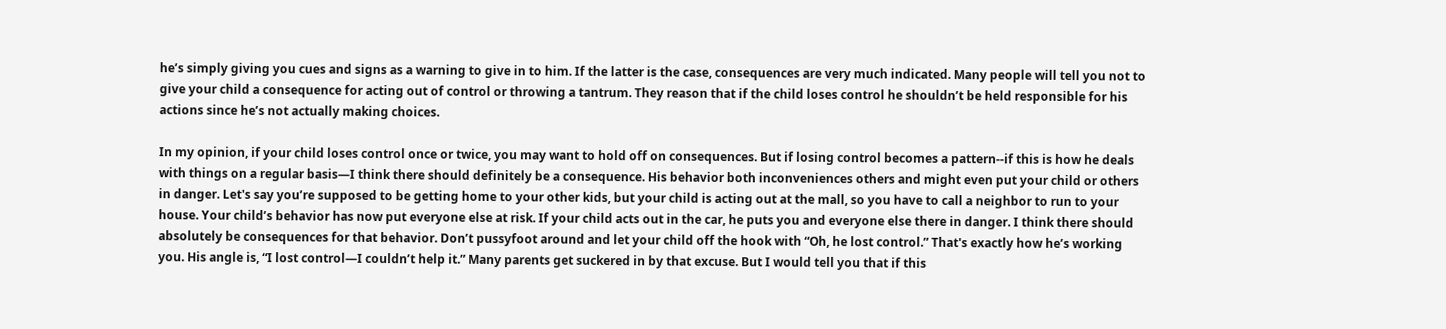he’s simply giving you cues and signs as a warning to give in to him. If the latter is the case, consequences are very much indicated. Many people will tell you not to give your child a consequence for acting out of control or throwing a tantrum. They reason that if the child loses control he shouldn’t be held responsible for his actions since he’s not actually making choices.

In my opinion, if your child loses control once or twice, you may want to hold off on consequences. But if losing control becomes a pattern--if this is how he deals with things on a regular basis—I think there should definitely be a consequence. His behavior both inconveniences others and might even put your child or others in danger. Let's say you’re supposed to be getting home to your other kids, but your child is acting out at the mall, so you have to call a neighbor to run to your house. Your child’s behavior has now put everyone else at risk. If your child acts out in the car, he puts you and everyone else there in danger. I think there should absolutely be consequences for that behavior. Don’t pussyfoot around and let your child off the hook with “Oh, he lost control.” That's exactly how he’s working you. His angle is, “I lost control—I couldn’t help it.” Many parents get suckered in by that excuse. But I would tell you that if this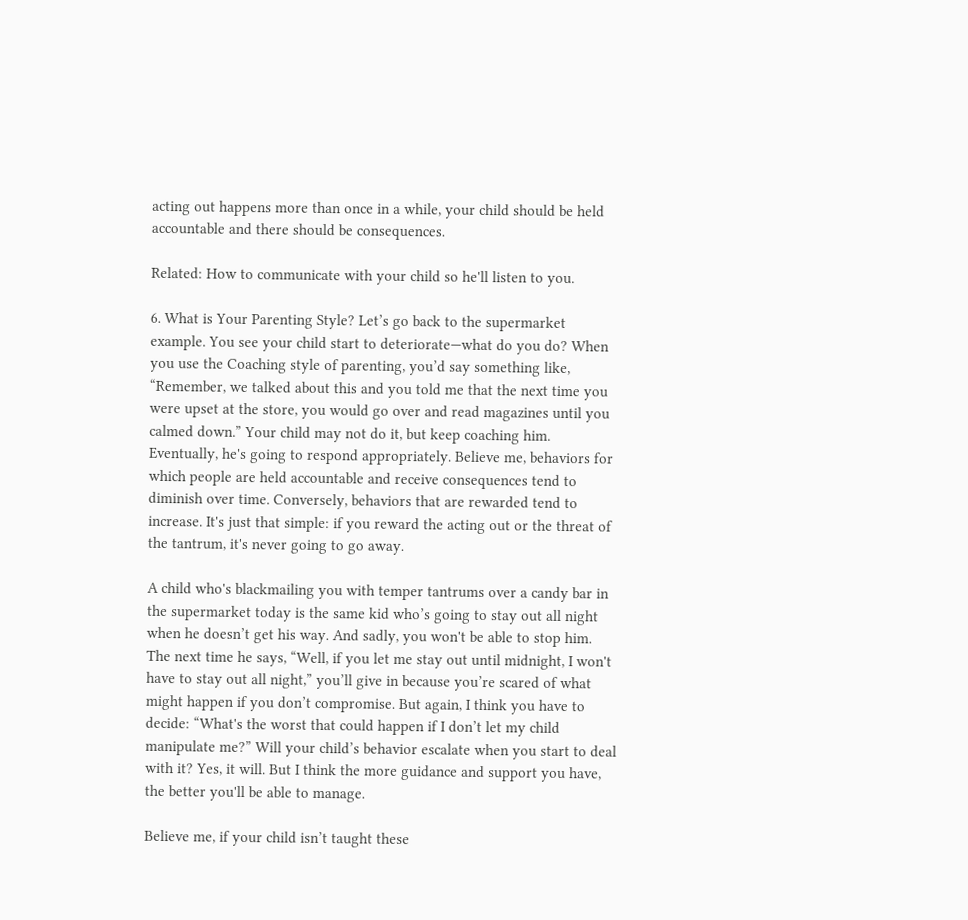acting out happens more than once in a while, your child should be held accountable and there should be consequences.

Related: How to communicate with your child so he'll listen to you.

6. What is Your Parenting Style? Let’s go back to the supermarket example. You see your child start to deteriorate—what do you do? When you use the Coaching style of parenting, you’d say something like, “Remember, we talked about this and you told me that the next time you were upset at the store, you would go over and read magazines until you calmed down.” Your child may not do it, but keep coaching him. Eventually, he's going to respond appropriately. Believe me, behaviors for which people are held accountable and receive consequences tend to diminish over time. Conversely, behaviors that are rewarded tend to increase. It's just that simple: if you reward the acting out or the threat of the tantrum, it's never going to go away.

A child who's blackmailing you with temper tantrums over a candy bar in the supermarket today is the same kid who’s going to stay out all night when he doesn’t get his way. And sadly, you won't be able to stop him. The next time he says, “Well, if you let me stay out until midnight, I won't have to stay out all night,” you’ll give in because you’re scared of what might happen if you don’t compromise. But again, I think you have to decide: “What's the worst that could happen if I don’t let my child manipulate me?” Will your child’s behavior escalate when you start to deal with it? Yes, it will. But I think the more guidance and support you have, the better you'll be able to manage.

Believe me, if your child isn’t taught these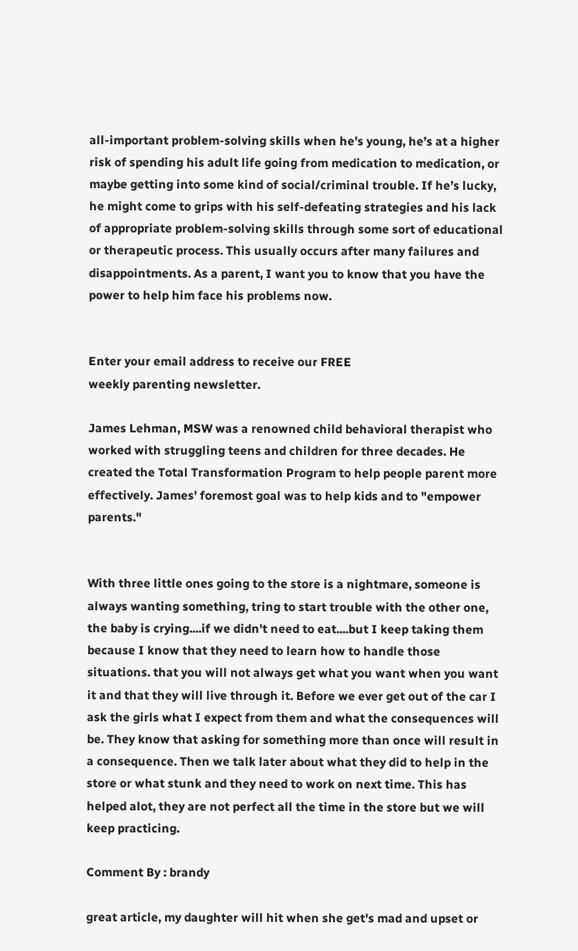all-important problem-solving skills when he’s young, he’s at a higher risk of spending his adult life going from medication to medication, or maybe getting into some kind of social/criminal trouble. If he’s lucky, he might come to grips with his self-defeating strategies and his lack of appropriate problem-solving skills through some sort of educational or therapeutic process. This usually occurs after many failures and disappointments. As a parent, I want you to know that you have the power to help him face his problems now.


Enter your email address to receive our FREE
weekly parenting newsletter.

James Lehman, MSW was a renowned child behavioral therapist who worked with struggling teens and children for three decades. He created the Total Transformation Program to help people parent more effectively. James' foremost goal was to help kids and to "empower parents."


With three little ones going to the store is a nightmare, someone is always wanting something, tring to start trouble with the other one, the baby is crying....if we didn't need to eat....but I keep taking them because I know that they need to learn how to handle those situations. that you will not always get what you want when you want it and that they will live through it. Before we ever get out of the car I ask the girls what I expect from them and what the consequences will be. They know that asking for something more than once will result in a consequence. Then we talk later about what they did to help in the store or what stunk and they need to work on next time. This has helped alot, they are not perfect all the time in the store but we will keep practicing.

Comment By : brandy

great article, my daughter will hit when she get's mad and upset or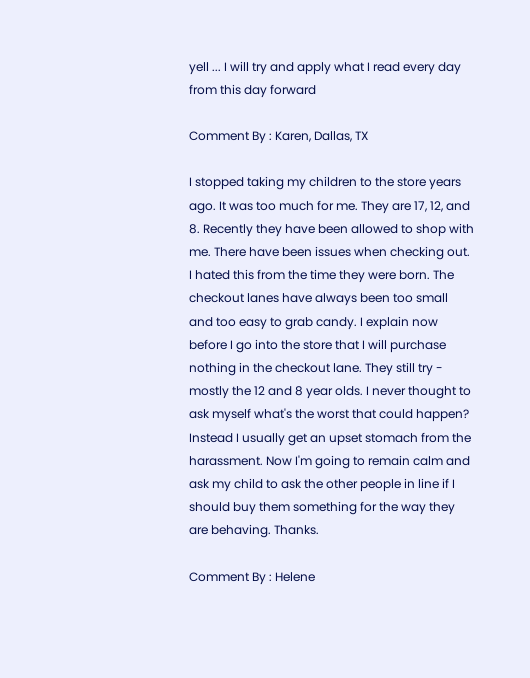yell ... I will try and apply what I read every day from this day forward

Comment By : Karen, Dallas, TX

I stopped taking my children to the store years ago. It was too much for me. They are 17, 12, and 8. Recently they have been allowed to shop with me. There have been issues when checking out. I hated this from the time they were born. The checkout lanes have always been too small and too easy to grab candy. I explain now before I go into the store that I will purchase nothing in the checkout lane. They still try - mostly the 12 and 8 year olds. I never thought to ask myself what's the worst that could happen? Instead I usually get an upset stomach from the harassment. Now I'm going to remain calm and ask my child to ask the other people in line if I should buy them something for the way they are behaving. Thanks.

Comment By : Helene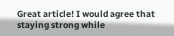Great article! I would agree that staying strong while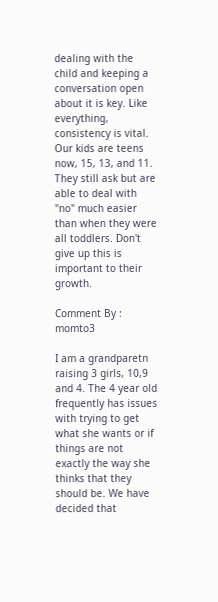dealing with the child and keeping a conversation open about it is key. Like everything, consistency is vital. Our kids are teens now, 15, 13, and 11. They still ask but are able to deal with "no" much easier than when they were all toddlers. Don't give up this is important to their growth.

Comment By : momto3

I am a grandparetn raising 3 girls, 10,9 and 4. The 4 year old frequently has issues with trying to get what she wants or if things are not exactly the way she thinks that they should be. We have decided that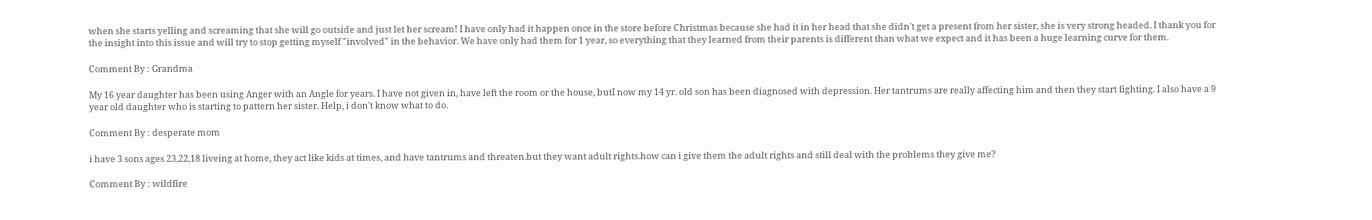when she starts yelling and screaming that she will go outside and just let her scream! I have only had it happen once in the store before Christmas because she had it in her head that she didn't get a present from her sister, she is very strong headed. I thank you for the insight into this issue and will try to stop getting myself "involved" in the behavior. We have only had them for 1 year, so everything that they learned from their parents is different than what we expect and it has been a huge learning curve for them.

Comment By : Grandma

My 16 year daughter has been using Anger with an Angle for years. I have not given in, have left the room or the house, butI now my 14 yr. old son has been diagnosed with depression. Her tantrums are really affecting him and then they start fighting. I also have a 9 year old daughter who is starting to pattern her sister. Help, i don't know what to do.

Comment By : desperate mom

i have 3 sons ages 23,22,18 liveing at home, they act like kids at times, and have tantrums and threaten.but they want adult rights.how can i give them the adult rights and still deal with the problems they give me?

Comment By : wildfire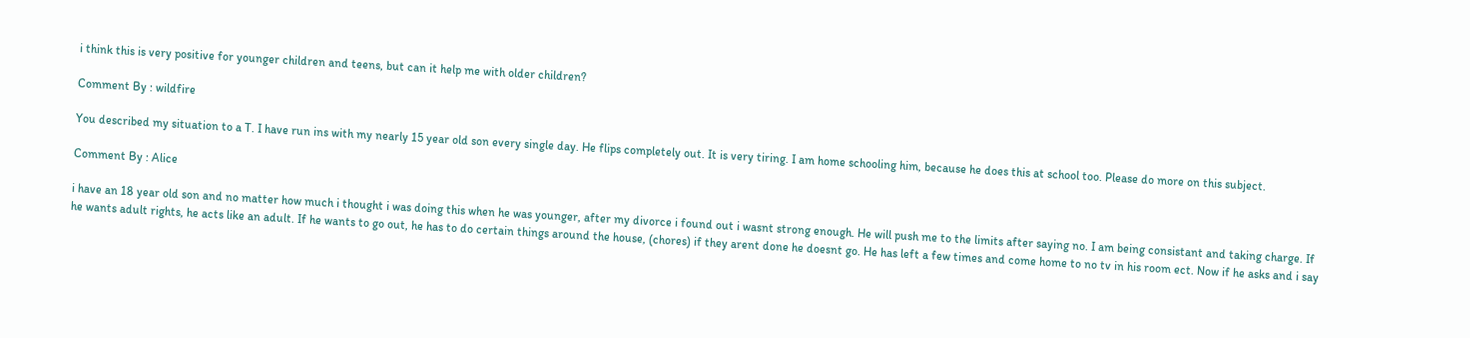i think this is very positive for younger children and teens, but can it help me with older children?

Comment By : wildfire

You described my situation to a T. I have run ins with my nearly 15 year old son every single day. He flips completely out. It is very tiring. I am home schooling him, because he does this at school too. Please do more on this subject.

Comment By : Alice

i have an 18 year old son and no matter how much i thought i was doing this when he was younger, after my divorce i found out i wasnt strong enough. He will push me to the limits after saying no. I am being consistant and taking charge. If he wants adult rights, he acts like an adult. If he wants to go out, he has to do certain things around the house, (chores) if they arent done he doesnt go. He has left a few times and come home to no tv in his room ect. Now if he asks and i say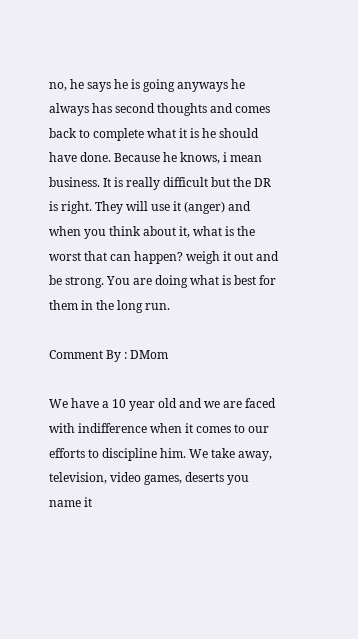no, he says he is going anyways he always has second thoughts and comes back to complete what it is he should have done. Because he knows, i mean business. It is really difficult but the DR is right. They will use it (anger) and when you think about it, what is the worst that can happen? weigh it out and be strong. You are doing what is best for them in the long run.

Comment By : DMom

We have a 10 year old and we are faced with indifference when it comes to our efforts to discipline him. We take away, television, video games, deserts you name it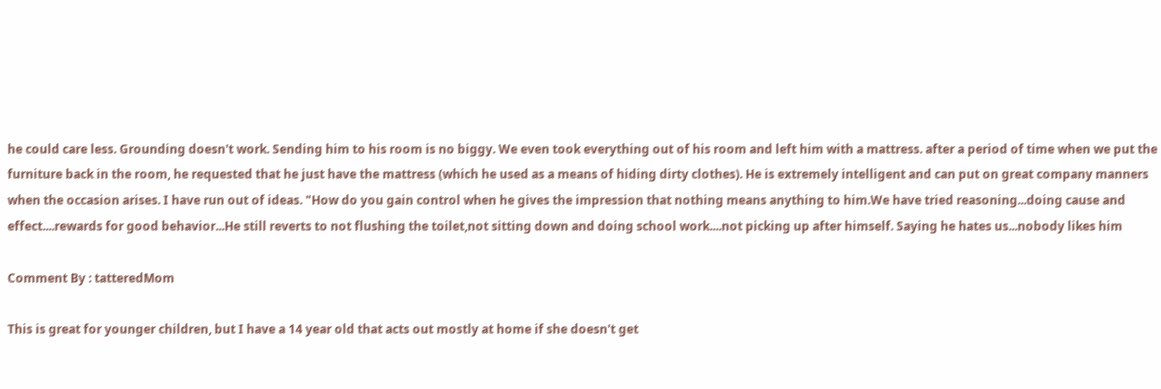he could care less. Grounding doesn't work. Sending him to his room is no biggy. We even took everything out of his room and left him with a mattress. after a period of time when we put the furniture back in the room, he requested that he just have the mattress (which he used as a means of hiding dirty clothes). He is extremely intelligent and can put on great company manners when the occasion arises. I have run out of ideas. "How do you gain control when he gives the impression that nothing means anything to him.We have tried reasoning...doing cause and effect....rewards for good behavior...He still reverts to not flushing the toilet,not sitting down and doing school work....not picking up after himself. Saying he hates us...nobody likes him

Comment By : tatteredMom

This is great for younger children, but I have a 14 year old that acts out mostly at home if she doesn't get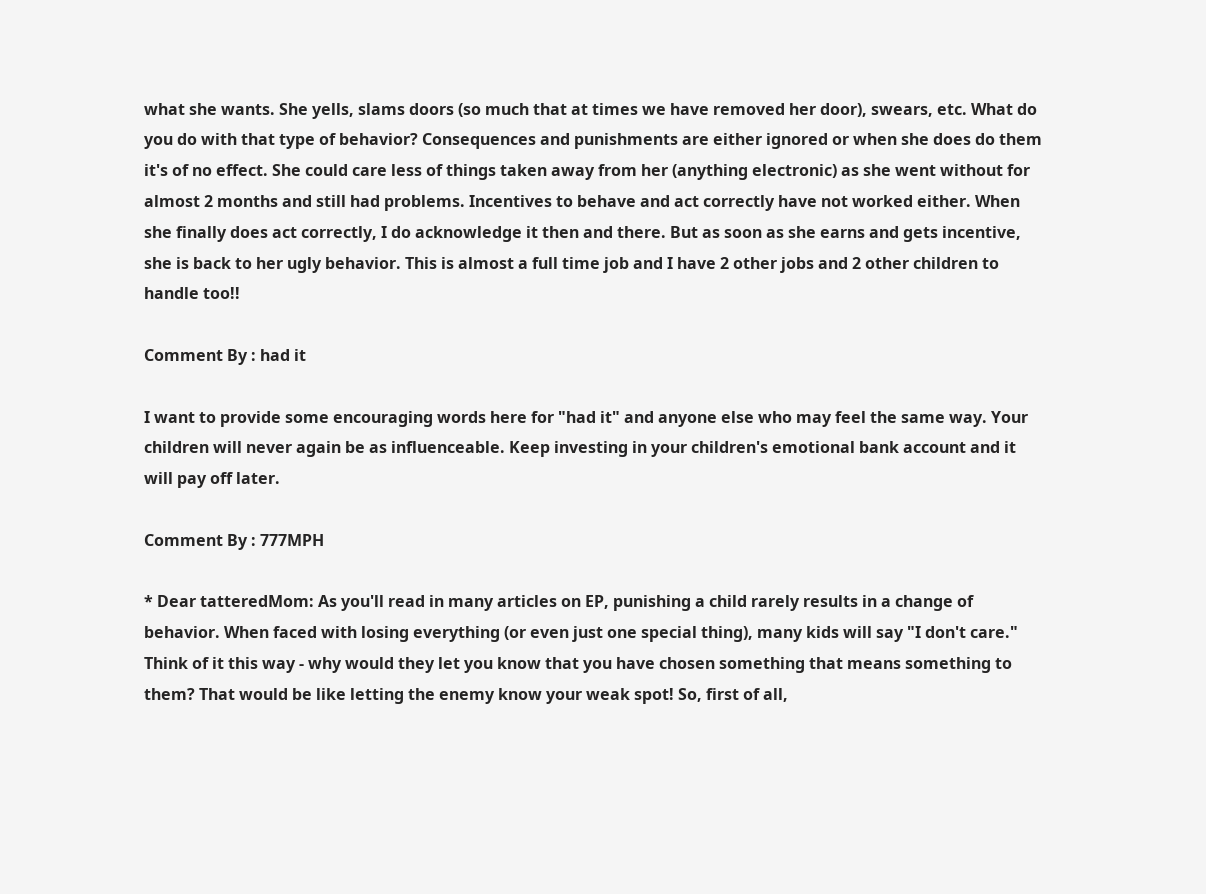what she wants. She yells, slams doors (so much that at times we have removed her door), swears, etc. What do you do with that type of behavior? Consequences and punishments are either ignored or when she does do them it's of no effect. She could care less of things taken away from her (anything electronic) as she went without for almost 2 months and still had problems. Incentives to behave and act correctly have not worked either. When she finally does act correctly, I do acknowledge it then and there. But as soon as she earns and gets incentive, she is back to her ugly behavior. This is almost a full time job and I have 2 other jobs and 2 other children to handle too!!

Comment By : had it

I want to provide some encouraging words here for "had it" and anyone else who may feel the same way. Your children will never again be as influenceable. Keep investing in your children's emotional bank account and it will pay off later.

Comment By : 777MPH

* Dear tatteredMom: As you'll read in many articles on EP, punishing a child rarely results in a change of behavior. When faced with losing everything (or even just one special thing), many kids will say "I don't care." Think of it this way - why would they let you know that you have chosen something that means something to them? That would be like letting the enemy know your weak spot! So, first of all,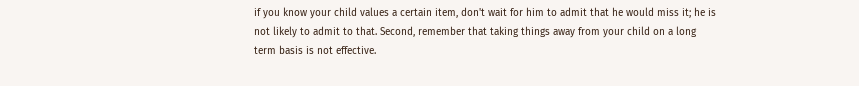if you know your child values a certain item, don't wait for him to admit that he would miss it; he is not likely to admit to that. Second, remember that taking things away from your child on a long term basis is not effective.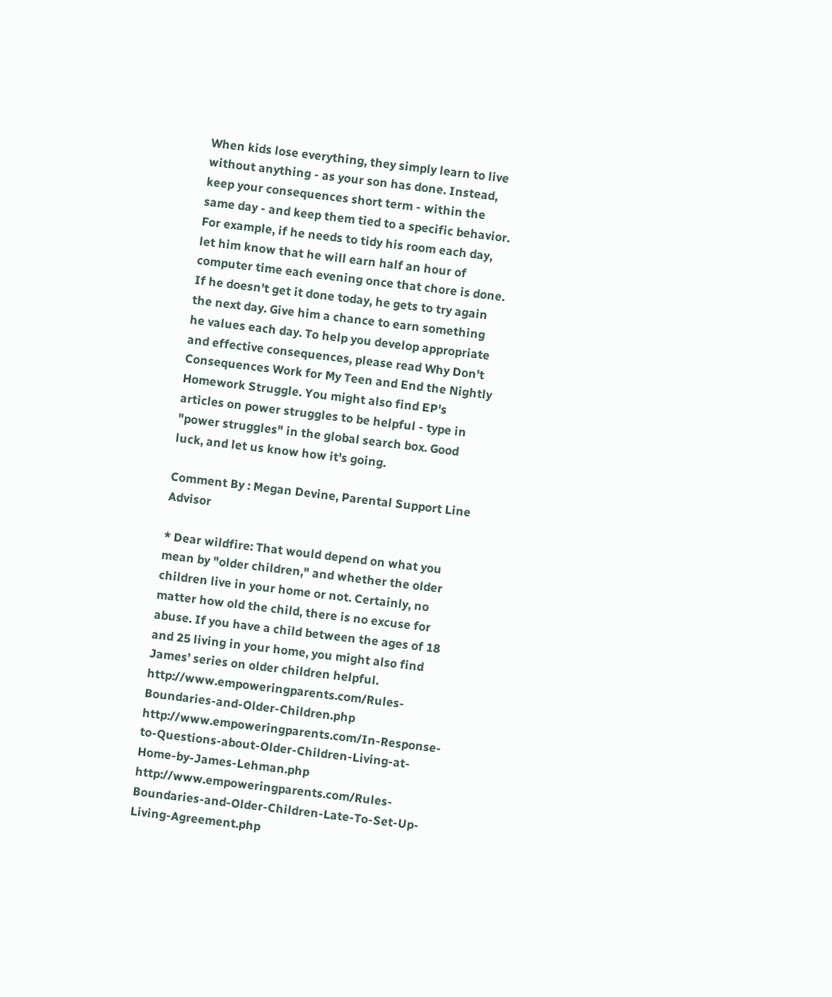When kids lose everything, they simply learn to live without anything - as your son has done. Instead, keep your consequences short term - within the same day - and keep them tied to a specific behavior. For example, if he needs to tidy his room each day, let him know that he will earn half an hour of computer time each evening once that chore is done. If he doesn't get it done today, he gets to try again the next day. Give him a chance to earn something he values each day. To help you develop appropriate and effective consequences, please read Why Don't Consequences Work for My Teen and End the Nightly Homework Struggle. You might also find EP's articles on power struggles to be helpful - type in "power struggles" in the global search box. Good luck, and let us know how it's going.

Comment By : Megan Devine, Parental Support Line Advisor

* Dear wildfire: That would depend on what you mean by "older children," and whether the older children live in your home or not. Certainly, no matter how old the child, there is no excuse for abuse. If you have a child between the ages of 18 and 25 living in your home, you might also find James’ series on older children helpful. http://www.empoweringparents.com/Rules-Boundaries-and-Older-Children.php http://www.empoweringparents.com/In-Response-to-Questions-about-Older-Children-Living-at-Home-by-James-Lehman.php http://www.empoweringparents.com/Rules-Boundaries-and-Older-Children-Late-To-Set-Up-Living-Agreement.php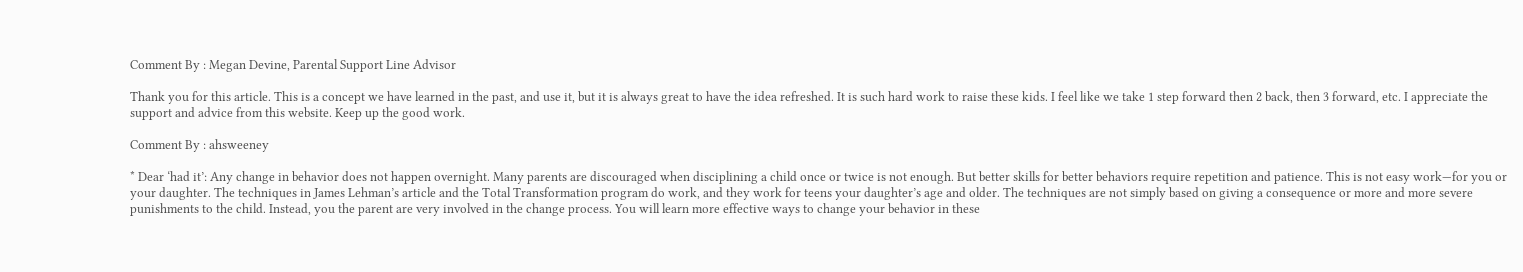Comment By : Megan Devine, Parental Support Line Advisor

Thank you for this article. This is a concept we have learned in the past, and use it, but it is always great to have the idea refreshed. It is such hard work to raise these kids. I feel like we take 1 step forward then 2 back, then 3 forward, etc. I appreciate the support and advice from this website. Keep up the good work.

Comment By : ahsweeney

* Dear ‘had it’: Any change in behavior does not happen overnight. Many parents are discouraged when disciplining a child once or twice is not enough. But better skills for better behaviors require repetition and patience. This is not easy work—for you or your daughter. The techniques in James Lehman’s article and the Total Transformation program do work, and they work for teens your daughter’s age and older. The techniques are not simply based on giving a consequence or more and more severe punishments to the child. Instead, you the parent are very involved in the change process. You will learn more effective ways to change your behavior in these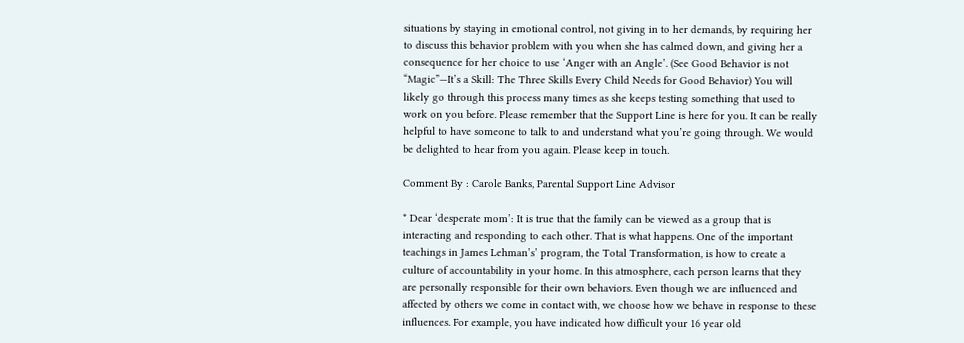situations by staying in emotional control, not giving in to her demands, by requiring her to discuss this behavior problem with you when she has calmed down, and giving her a consequence for her choice to use ‘Anger with an Angle’. (See Good Behavior is not “Magic”—It’s a Skill: The Three Skills Every Child Needs for Good Behavior) You will likely go through this process many times as she keeps testing something that used to work on you before. Please remember that the Support Line is here for you. It can be really helpful to have someone to talk to and understand what you’re going through. We would be delighted to hear from you again. Please keep in touch.

Comment By : Carole Banks, Parental Support Line Advisor

* Dear ‘desperate mom’: It is true that the family can be viewed as a group that is interacting and responding to each other. That is what happens. One of the important teachings in James Lehman’s’ program, the Total Transformation, is how to create a culture of accountability in your home. In this atmosphere, each person learns that they are personally responsible for their own behaviors. Even though we are influenced and affected by others we come in contact with, we choose how we behave in response to these influences. For example, you have indicated how difficult your 16 year old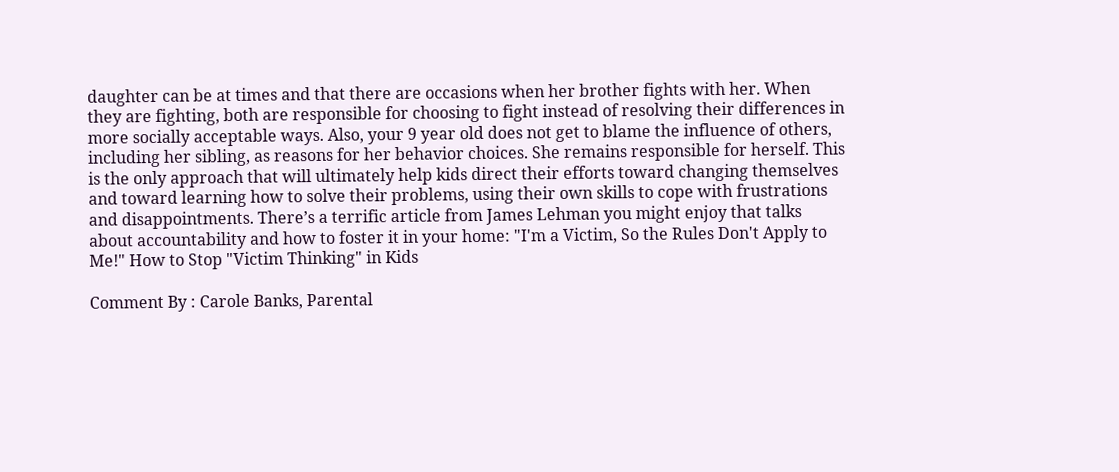daughter can be at times and that there are occasions when her brother fights with her. When they are fighting, both are responsible for choosing to fight instead of resolving their differences in more socially acceptable ways. Also, your 9 year old does not get to blame the influence of others, including her sibling, as reasons for her behavior choices. She remains responsible for herself. This is the only approach that will ultimately help kids direct their efforts toward changing themselves and toward learning how to solve their problems, using their own skills to cope with frustrations and disappointments. There’s a terrific article from James Lehman you might enjoy that talks about accountability and how to foster it in your home: "I'm a Victim, So the Rules Don't Apply to Me!" How to Stop "Victim Thinking" in Kids

Comment By : Carole Banks, Parental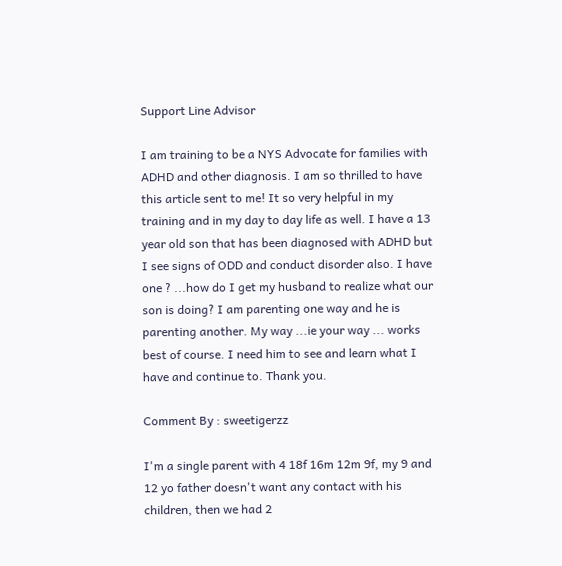Support Line Advisor

I am training to be a NYS Advocate for families with ADHD and other diagnosis. I am so thrilled to have this article sent to me! It so very helpful in my training and in my day to day life as well. I have a 13 year old son that has been diagnosed with ADHD but I see signs of ODD and conduct disorder also. I have one ? ...how do I get my husband to realize what our son is doing? I am parenting one way and he is parenting another. My way ...ie your way ... works best of course. I need him to see and learn what I have and continue to. Thank you.

Comment By : sweetigerzz

I'm a single parent with 4 18f 16m 12m 9f, my 9 and 12 yo father doesn't want any contact with his children, then we had 2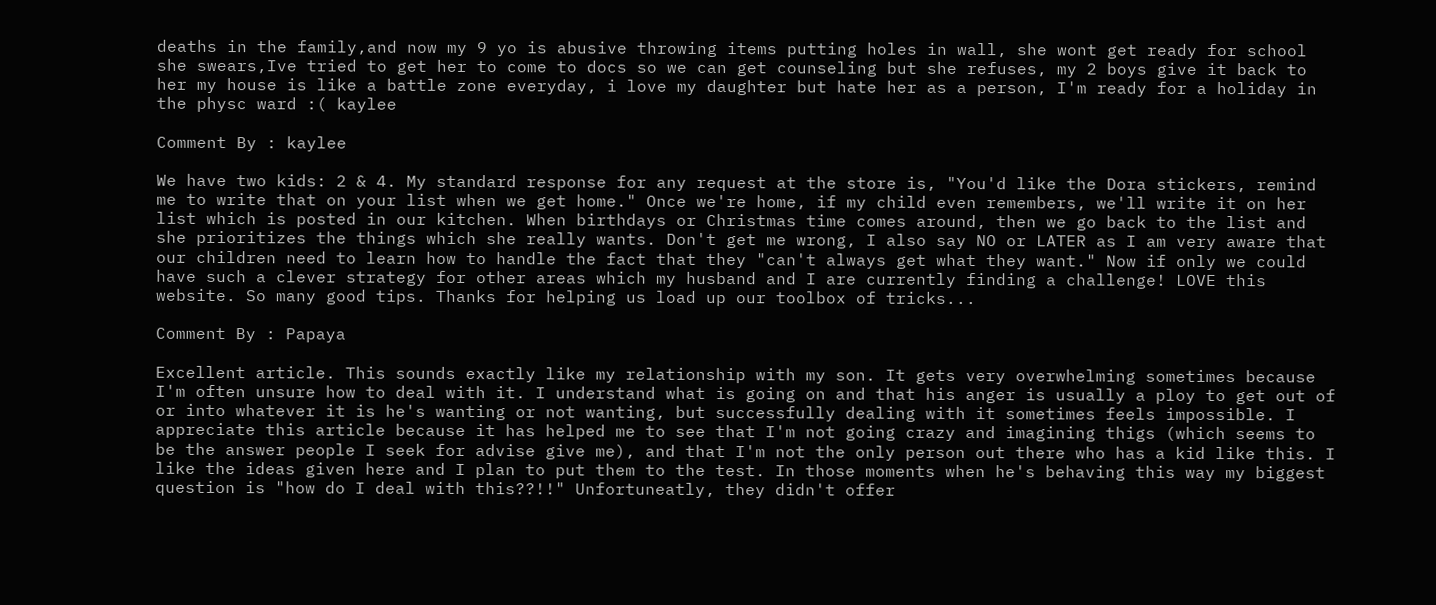deaths in the family,and now my 9 yo is abusive throwing items putting holes in wall, she wont get ready for school she swears,Ive tried to get her to come to docs so we can get counseling but she refuses, my 2 boys give it back to her my house is like a battle zone everyday, i love my daughter but hate her as a person, I'm ready for a holiday in the physc ward :( kaylee

Comment By : kaylee

We have two kids: 2 & 4. My standard response for any request at the store is, "You'd like the Dora stickers, remind me to write that on your list when we get home." Once we're home, if my child even remembers, we'll write it on her list which is posted in our kitchen. When birthdays or Christmas time comes around, then we go back to the list and she prioritizes the things which she really wants. Don't get me wrong, I also say NO or LATER as I am very aware that our children need to learn how to handle the fact that they "can't always get what they want." Now if only we could have such a clever strategy for other areas which my husband and I are currently finding a challenge! LOVE this website. So many good tips. Thanks for helping us load up our toolbox of tricks...

Comment By : Papaya

Excellent article. This sounds exactly like my relationship with my son. It gets very overwhelming sometimes because I'm often unsure how to deal with it. I understand what is going on and that his anger is usually a ploy to get out of or into whatever it is he's wanting or not wanting, but successfully dealing with it sometimes feels impossible. I appreciate this article because it has helped me to see that I'm not going crazy and imagining thigs (which seems to be the answer people I seek for advise give me), and that I'm not the only person out there who has a kid like this. I like the ideas given here and I plan to put them to the test. In those moments when he's behaving this way my biggest question is "how do I deal with this??!!" Unfortuneatly, they didn't offer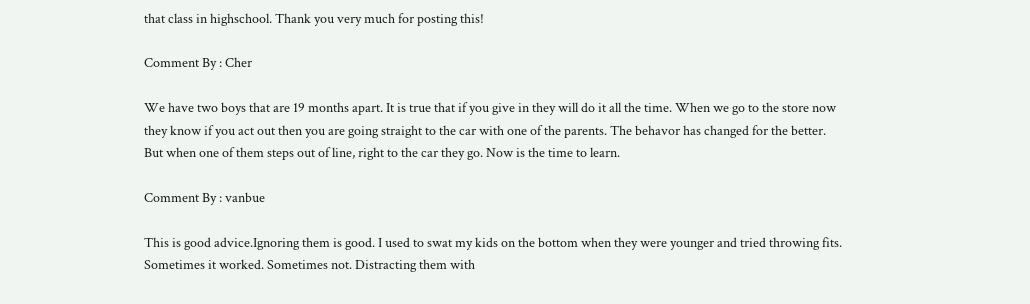that class in highschool. Thank you very much for posting this!

Comment By : Cher

We have two boys that are 19 months apart. It is true that if you give in they will do it all the time. When we go to the store now they know if you act out then you are going straight to the car with one of the parents. The behavor has changed for the better. But when one of them steps out of line, right to the car they go. Now is the time to learn.

Comment By : vanbue

This is good advice.Ignoring them is good. I used to swat my kids on the bottom when they were younger and tried throwing fits. Sometimes it worked. Sometimes not. Distracting them with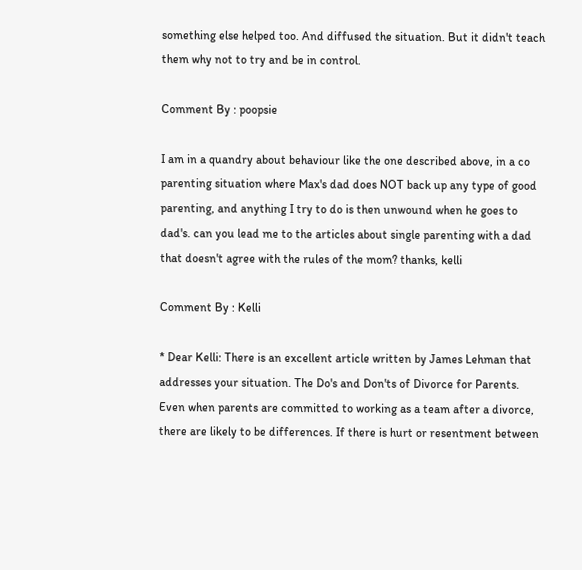something else helped too. And diffused the situation. But it didn't teach them why not to try and be in control.

Comment By : poopsie

I am in a quandry about behaviour like the one described above, in a co parenting situation where Max's dad does NOT back up any type of good parenting, and anything I try to do is then unwound when he goes to dad's. can you lead me to the articles about single parenting with a dad that doesn't agree with the rules of the mom? thanks, kelli

Comment By : Kelli

* Dear Kelli: There is an excellent article written by James Lehman that addresses your situation. The Do's and Don'ts of Divorce for Parents. Even when parents are committed to working as a team after a divorce, there are likely to be differences. If there is hurt or resentment between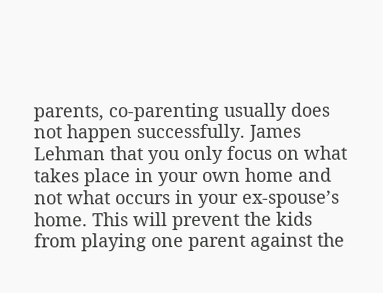parents, co-parenting usually does not happen successfully. James Lehman that you only focus on what takes place in your own home and not what occurs in your ex-spouse’s home. This will prevent the kids from playing one parent against the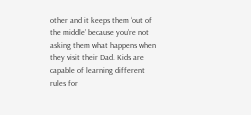other and it keeps them ‘out of the middle’ because you’re not asking them what happens when they visit their Dad. Kids are capable of learning different rules for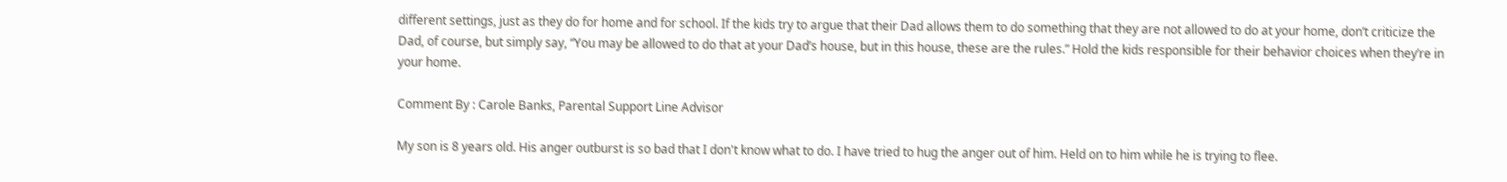different settings, just as they do for home and for school. If the kids try to argue that their Dad allows them to do something that they are not allowed to do at your home, don’t criticize the Dad, of course, but simply say, “You may be allowed to do that at your Dad’s house, but in this house, these are the rules.” Hold the kids responsible for their behavior choices when they’re in your home.

Comment By : Carole Banks, Parental Support Line Advisor

My son is 8 years old. His anger outburst is so bad that I don't know what to do. I have tried to hug the anger out of him. Held on to him while he is trying to flee.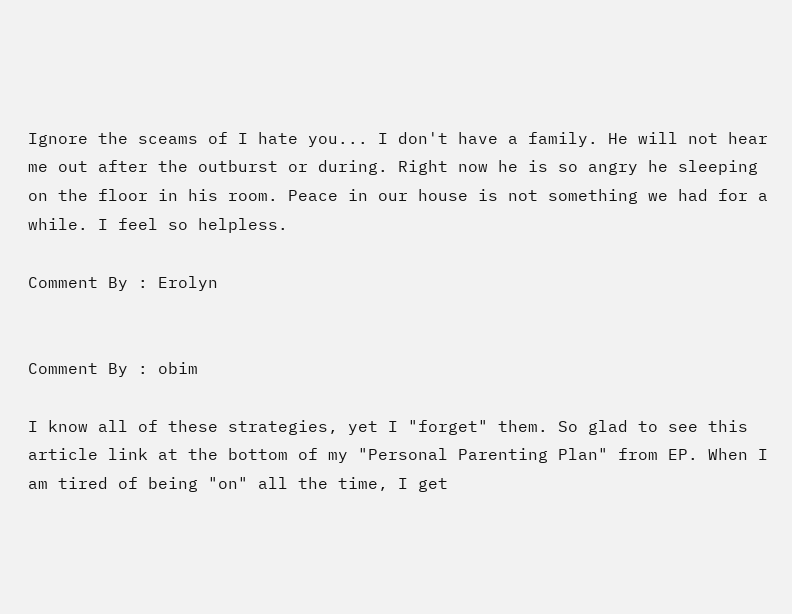Ignore the sceams of I hate you... I don't have a family. He will not hear me out after the outburst or during. Right now he is so angry he sleeping on the floor in his room. Peace in our house is not something we had for a while. I feel so helpless.

Comment By : Erolyn


Comment By : obim

I know all of these strategies, yet I "forget" them. So glad to see this article link at the bottom of my "Personal Parenting Plan" from EP. When I am tired of being "on" all the time, I get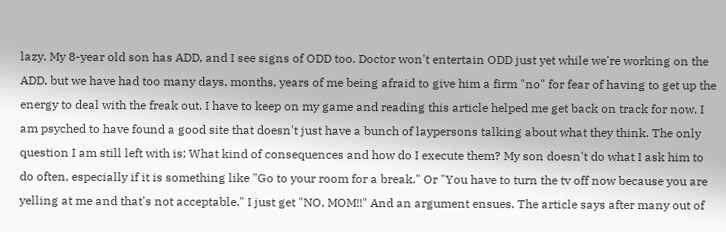lazy. My 8-year old son has ADD, and I see signs of ODD too. Doctor won't entertain ODD just yet while we're working on the ADD, but we have had too many days, months, years of me being afraid to give him a firm "no" for fear of having to get up the energy to deal with the freak out. I have to keep on my game and reading this article helped me get back on track for now. I am psyched to have found a good site that doesn't just have a bunch of laypersons talking about what they think. The only question I am still left with is: What kind of consequences and how do I execute them? My son doesn't do what I ask him to do often, especially if it is something like "Go to your room for a break." Or "You have to turn the tv off now because you are yelling at me and that's not acceptable." I just get "NO, MOM!!" And an argument ensues. The article says after many out of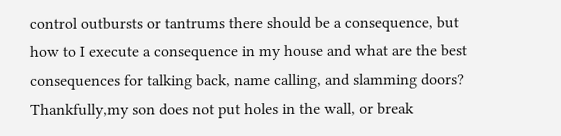control outbursts or tantrums there should be a consequence, but how to I execute a consequence in my house and what are the best consequences for talking back, name calling, and slamming doors? Thankfully,my son does not put holes in the wall, or break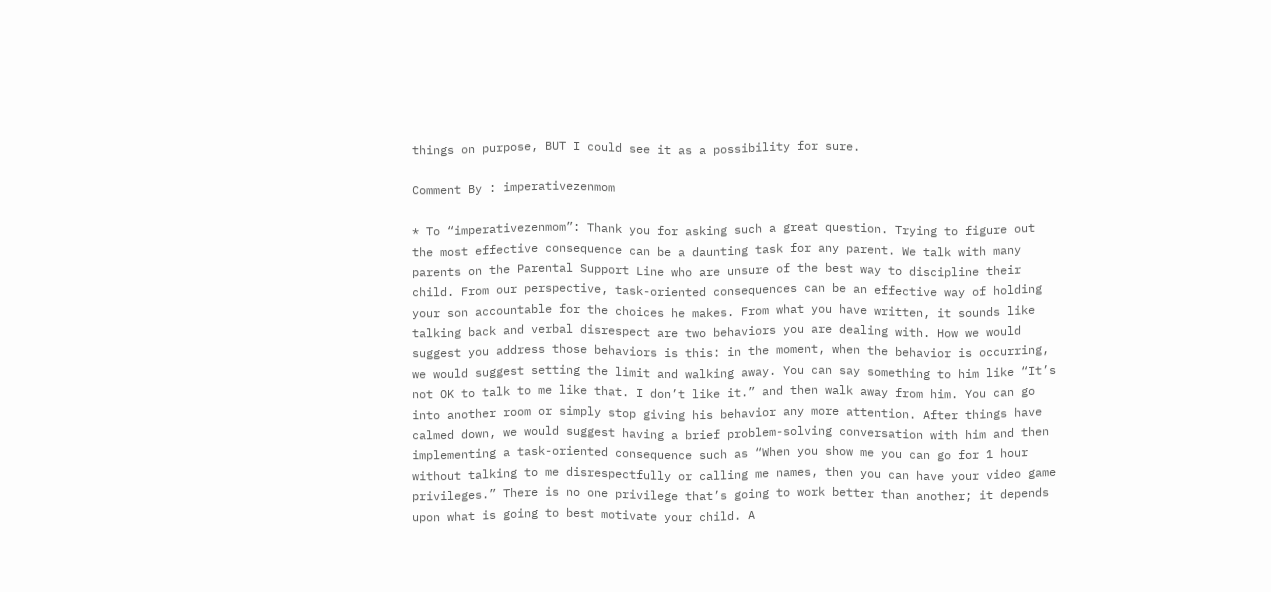things on purpose, BUT I could see it as a possibility for sure.

Comment By : imperativezenmom

* To “imperativezenmom”: Thank you for asking such a great question. Trying to figure out the most effective consequence can be a daunting task for any parent. We talk with many parents on the Parental Support Line who are unsure of the best way to discipline their child. From our perspective, task-oriented consequences can be an effective way of holding your son accountable for the choices he makes. From what you have written, it sounds like talking back and verbal disrespect are two behaviors you are dealing with. How we would suggest you address those behaviors is this: in the moment, when the behavior is occurring, we would suggest setting the limit and walking away. You can say something to him like “It’s not OK to talk to me like that. I don’t like it.” and then walk away from him. You can go into another room or simply stop giving his behavior any more attention. After things have calmed down, we would suggest having a brief problem-solving conversation with him and then implementing a task-oriented consequence such as “When you show me you can go for 1 hour without talking to me disrespectfully or calling me names, then you can have your video game privileges.” There is no one privilege that’s going to work better than another; it depends upon what is going to best motivate your child. A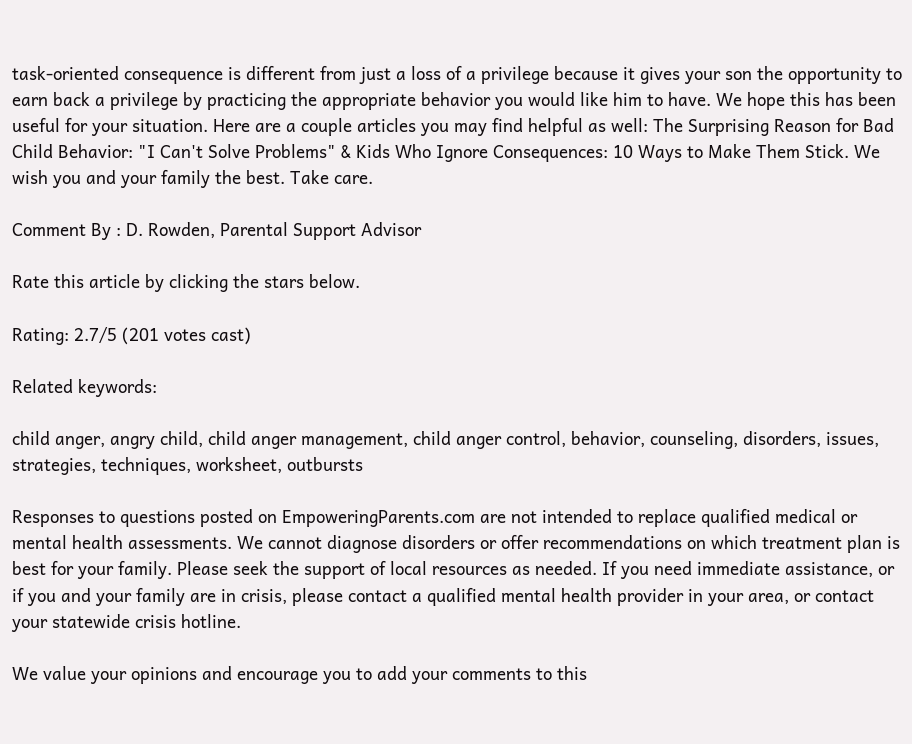task-oriented consequence is different from just a loss of a privilege because it gives your son the opportunity to earn back a privilege by practicing the appropriate behavior you would like him to have. We hope this has been useful for your situation. Here are a couple articles you may find helpful as well: The Surprising Reason for Bad Child Behavior: "I Can't Solve Problems" & Kids Who Ignore Consequences: 10 Ways to Make Them Stick. We wish you and your family the best. Take care.

Comment By : D. Rowden, Parental Support Advisor

Rate this article by clicking the stars below.

Rating: 2.7/5 (201 votes cast)

Related keywords:

child anger, angry child, child anger management, child anger control, behavior, counseling, disorders, issues, strategies, techniques, worksheet, outbursts

Responses to questions posted on EmpoweringParents.com are not intended to replace qualified medical or mental health assessments. We cannot diagnose disorders or offer recommendations on which treatment plan is best for your family. Please seek the support of local resources as needed. If you need immediate assistance, or if you and your family are in crisis, please contact a qualified mental health provider in your area, or contact your statewide crisis hotline.

We value your opinions and encourage you to add your comments to this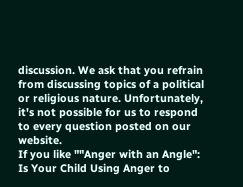discussion. We ask that you refrain from discussing topics of a political or religious nature. Unfortunately, it's not possible for us to respond to every question posted on our website.
If you like ""Anger with an Angle": Is Your Child Using Anger to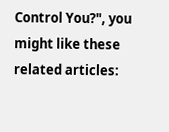Control You?", you might like these related articles: